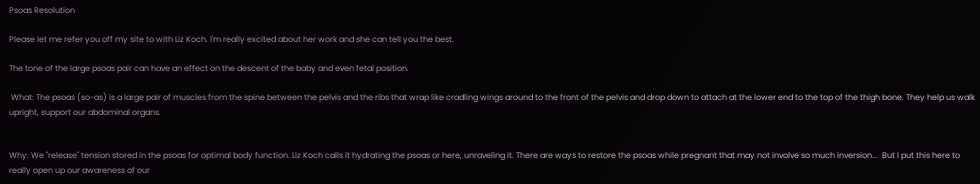Psoas Resolution

Please let me refer you off my site to with Liz Koch. I'm really excited about her work and she can tell you the best.

The tone of the large psoas pair can have an effect on the descent of the baby and even fetal position.

 What: The psoas (so-as) is a large pair of muscles from the spine between the pelvis and the ribs that wrap like cradling wings around to the front of the pelvis and drop down to attach at the lower end to the top of the thigh bone. They help us walk upright, support our abdominal organs.


Why: We "release" tension stored in the psoas for optimal body function. Liz Koch calls it hydrating the psoas or here, unraveling it. There are ways to restore the psoas while pregnant that may not involve so much inversion...  But I put this here to really open up our awareness of our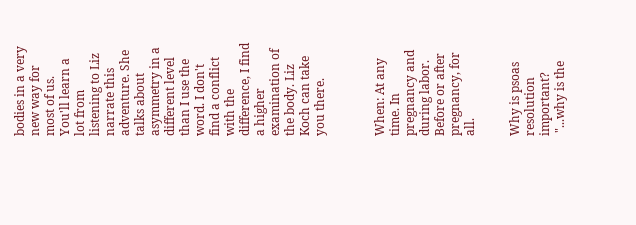bodies in a very new way for most of us. You'll learn a lot from listening to Liz narrate this adventure. She talks about asymmetry in a different level than I use the word. I don't find a conflict with the difference, I find a higher examination of the body. Liz Koch can take you there.



When: At any time. In pregnancy and during labor. Before or after pregnancy, for all.


Why is psoas resolution important?
 "...why is the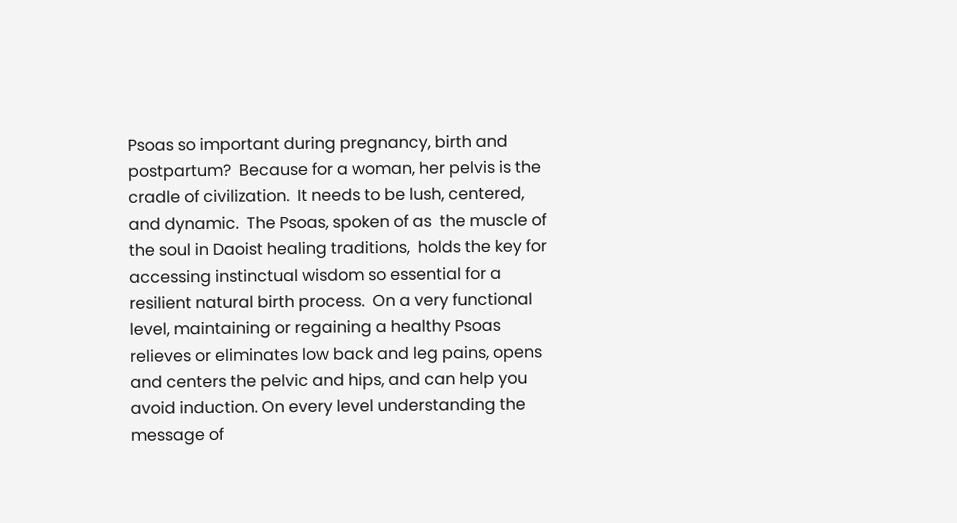Psoas so important during pregnancy, birth and postpartum?  Because for a woman, her pelvis is the cradle of civilization.  It needs to be lush, centered, and dynamic.  The Psoas, spoken of as  the muscle of the soul in Daoist healing traditions,  holds the key for accessing instinctual wisdom so essential for a resilient natural birth process.  On a very functional level, maintaining or regaining a healthy Psoas relieves or eliminates low back and leg pains, opens and centers the pelvic and hips, and can help you avoid induction. On every level understanding the message of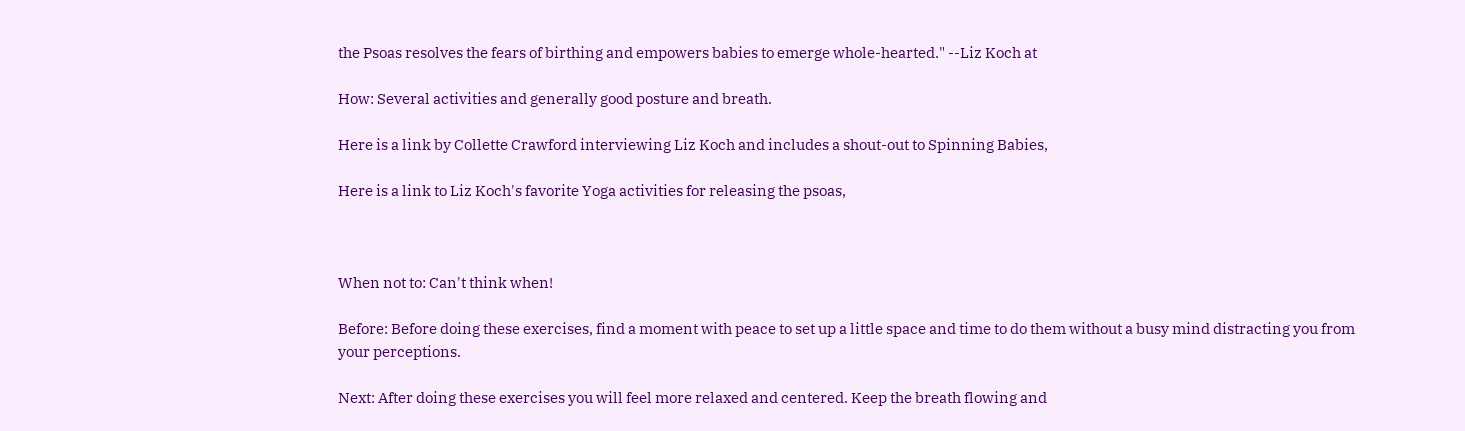the Psoas resolves the fears of birthing and empowers babies to emerge whole-hearted." --Liz Koch at

How: Several activities and generally good posture and breath.

Here is a link by Collette Crawford interviewing Liz Koch and includes a shout-out to Spinning Babies,

Here is a link to Liz Koch's favorite Yoga activities for releasing the psoas,



When not to: Can't think when!

Before: Before doing these exercises, find a moment with peace to set up a little space and time to do them without a busy mind distracting you from your perceptions.

Next: After doing these exercises you will feel more relaxed and centered. Keep the breath flowing and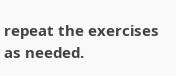repeat the exercises as needed.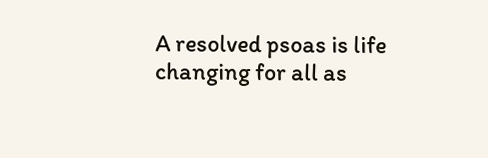A resolved psoas is life changing for all as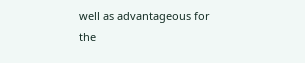well as advantageous for the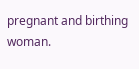pregnant and birthing woman.